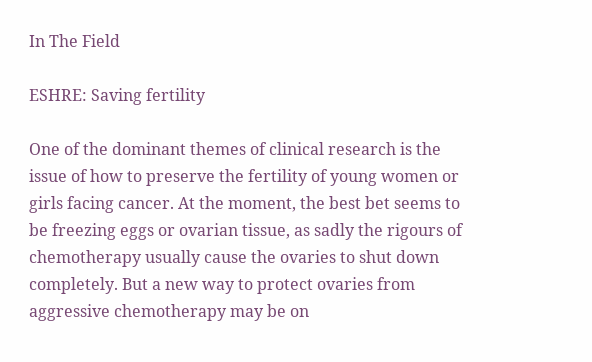In The Field

ESHRE: Saving fertility

One of the dominant themes of clinical research is the issue of how to preserve the fertility of young women or girls facing cancer. At the moment, the best bet seems to be freezing eggs or ovarian tissue, as sadly the rigours of chemotherapy usually cause the ovaries to shut down completely. But a new way to protect ovaries from aggressive chemotherapy may be on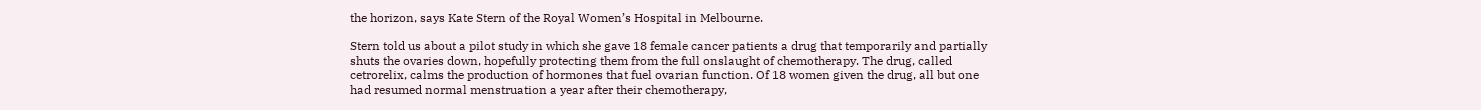the horizon, says Kate Stern of the Royal Women’s Hospital in Melbourne.

Stern told us about a pilot study in which she gave 18 female cancer patients a drug that temporarily and partially shuts the ovaries down, hopefully protecting them from the full onslaught of chemotherapy. The drug, called cetrorelix, calms the production of hormones that fuel ovarian function. Of 18 women given the drug, all but one had resumed normal menstruation a year after their chemotherapy,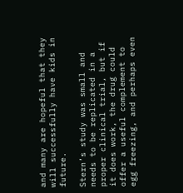and many are hopeful that they will successfully have kids in future.

Stern’s study was small and needs to be replicated in a proper clinical trial, but if it does work, the drug could offer a useful complement to egg freezing, and perhaps even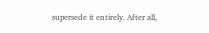supersede it entirely. After all,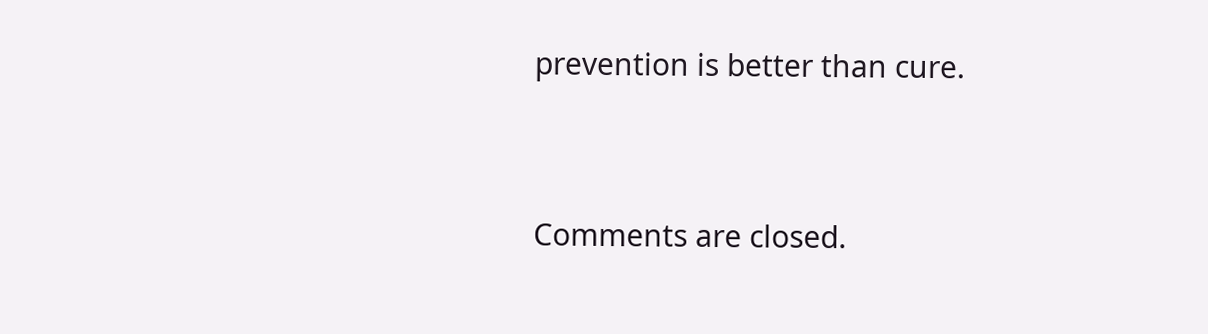prevention is better than cure.


Comments are closed.